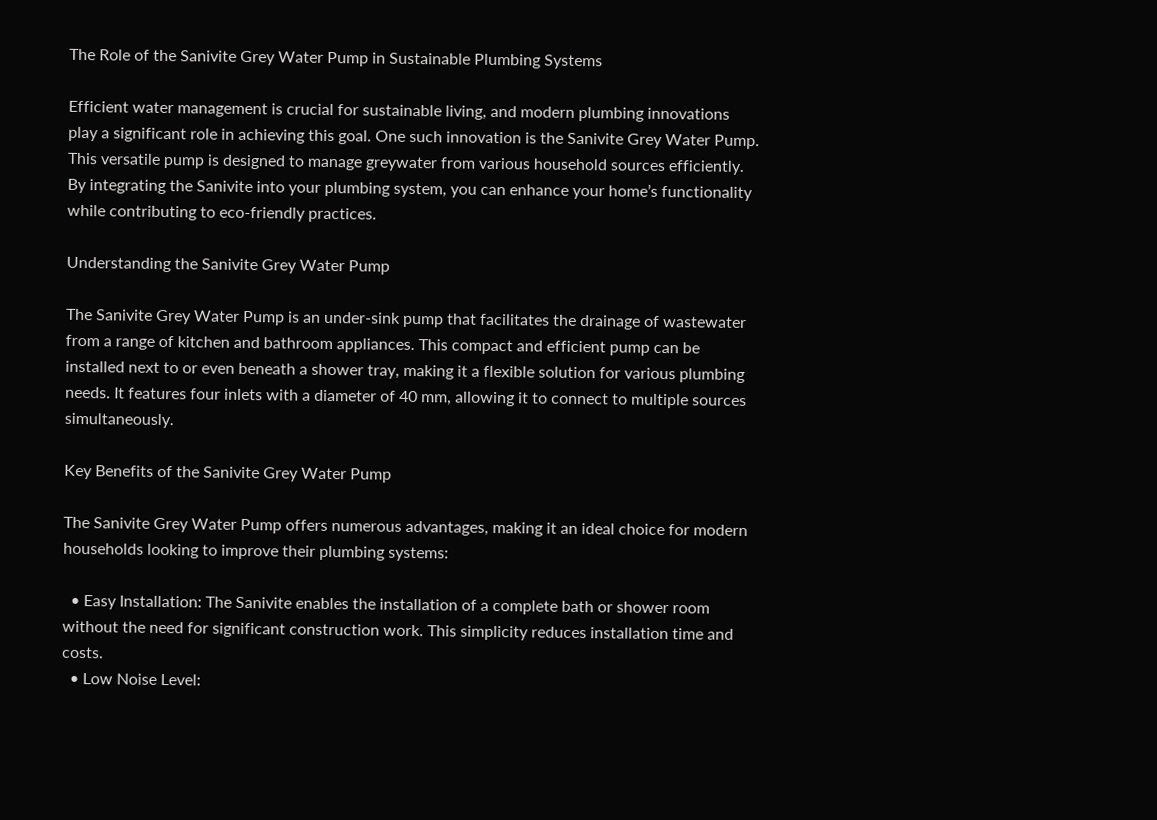The Role of the Sanivite Grey Water Pump in Sustainable Plumbing Systems

Efficient water management is crucial for sustainable living, and modern plumbing innovations play a significant role in achieving this goal. One such innovation is the Sanivite Grey Water Pump. This versatile pump is designed to manage greywater from various household sources efficiently. By integrating the Sanivite into your plumbing system, you can enhance your home’s functionality while contributing to eco-friendly practices.

Understanding the Sanivite Grey Water Pump

The Sanivite Grey Water Pump is an under-sink pump that facilitates the drainage of wastewater from a range of kitchen and bathroom appliances. This compact and efficient pump can be installed next to or even beneath a shower tray, making it a flexible solution for various plumbing needs. It features four inlets with a diameter of 40 mm, allowing it to connect to multiple sources simultaneously.

Key Benefits of the Sanivite Grey Water Pump

The Sanivite Grey Water Pump offers numerous advantages, making it an ideal choice for modern households looking to improve their plumbing systems:

  • Easy Installation: The Sanivite enables the installation of a complete bath or shower room without the need for significant construction work. This simplicity reduces installation time and costs.
  • Low Noise Level: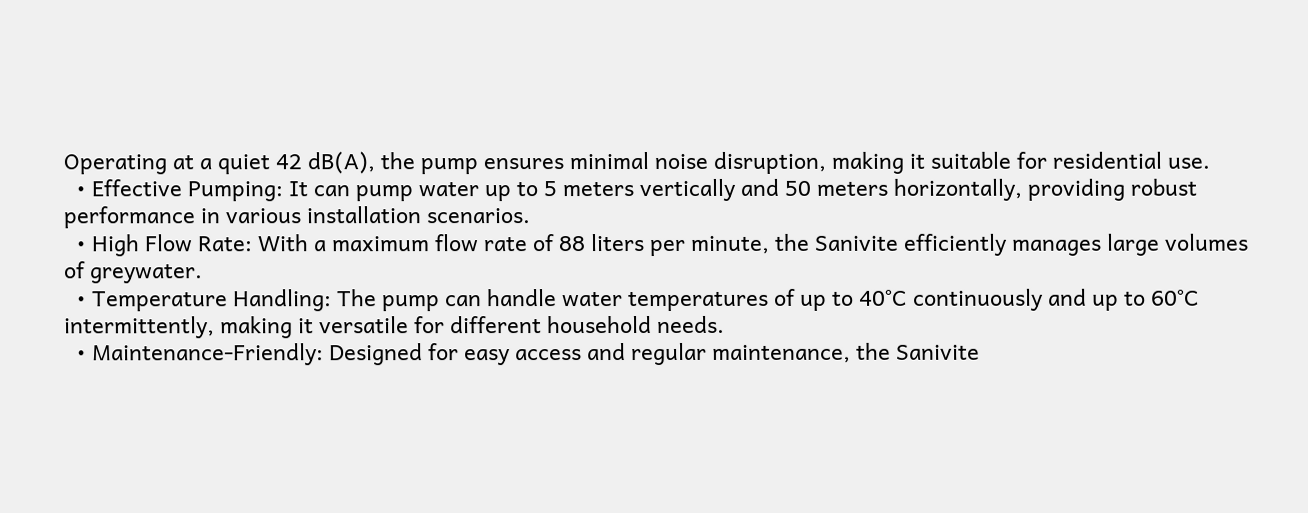Operating at a quiet 42 dB(A), the pump ensures minimal noise disruption, making it suitable for residential use.
  • Effective Pumping: It can pump water up to 5 meters vertically and 50 meters horizontally, providing robust performance in various installation scenarios.
  • High Flow Rate: With a maximum flow rate of 88 liters per minute, the Sanivite efficiently manages large volumes of greywater.
  • Temperature Handling: The pump can handle water temperatures of up to 40°C continuously and up to 60°C intermittently, making it versatile for different household needs.
  • Maintenance-Friendly: Designed for easy access and regular maintenance, the Sanivite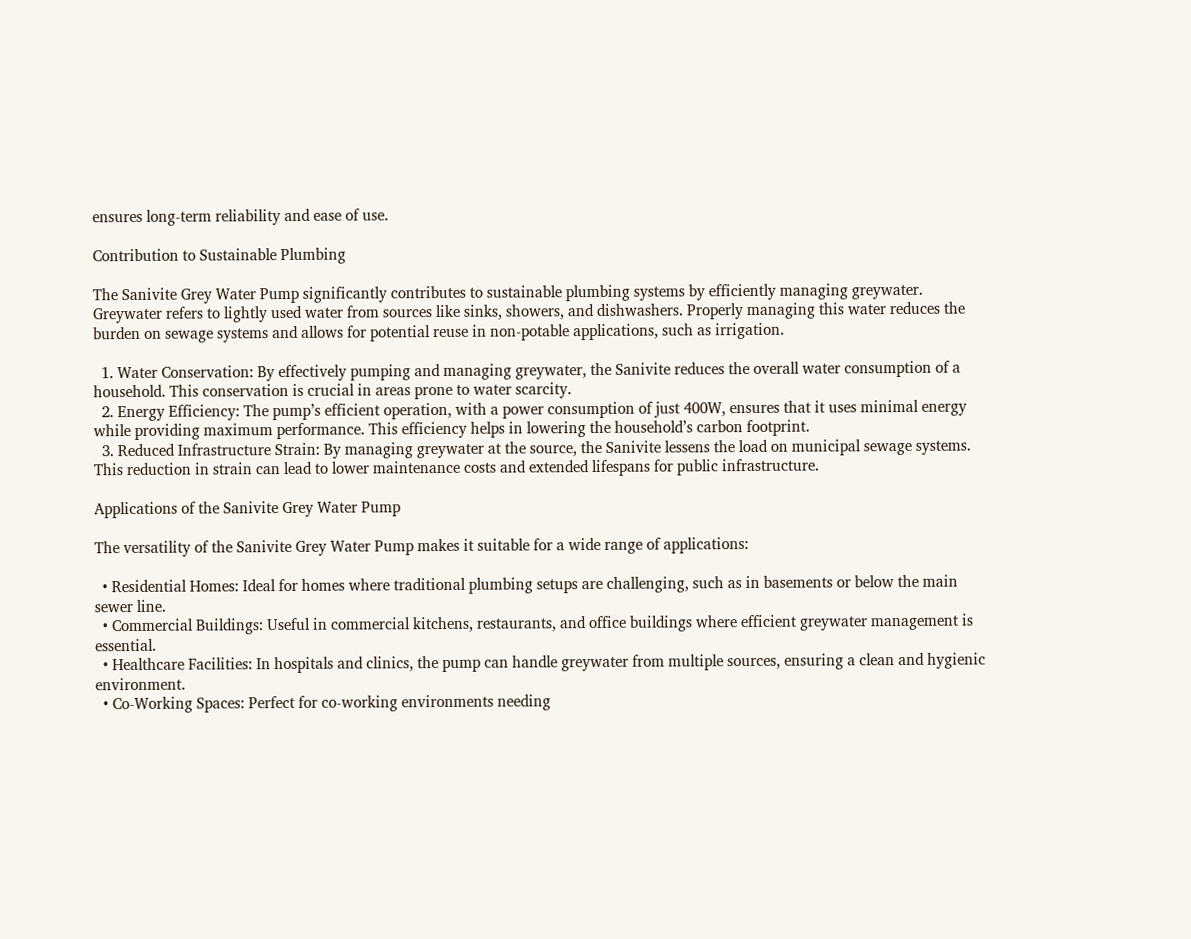ensures long-term reliability and ease of use.

Contribution to Sustainable Plumbing

The Sanivite Grey Water Pump significantly contributes to sustainable plumbing systems by efficiently managing greywater. Greywater refers to lightly used water from sources like sinks, showers, and dishwashers. Properly managing this water reduces the burden on sewage systems and allows for potential reuse in non-potable applications, such as irrigation.

  1. Water Conservation: By effectively pumping and managing greywater, the Sanivite reduces the overall water consumption of a household. This conservation is crucial in areas prone to water scarcity.
  2. Energy Efficiency: The pump’s efficient operation, with a power consumption of just 400W, ensures that it uses minimal energy while providing maximum performance. This efficiency helps in lowering the household’s carbon footprint.
  3. Reduced Infrastructure Strain: By managing greywater at the source, the Sanivite lessens the load on municipal sewage systems. This reduction in strain can lead to lower maintenance costs and extended lifespans for public infrastructure.

Applications of the Sanivite Grey Water Pump

The versatility of the Sanivite Grey Water Pump makes it suitable for a wide range of applications:

  • Residential Homes: Ideal for homes where traditional plumbing setups are challenging, such as in basements or below the main sewer line.
  • Commercial Buildings: Useful in commercial kitchens, restaurants, and office buildings where efficient greywater management is essential.
  • Healthcare Facilities: In hospitals and clinics, the pump can handle greywater from multiple sources, ensuring a clean and hygienic environment.
  • Co-Working Spaces: Perfect for co-working environments needing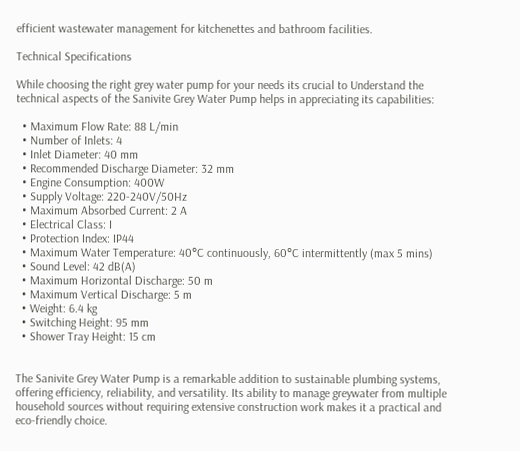efficient wastewater management for kitchenettes and bathroom facilities.

Technical Specifications

While choosing the right grey water pump for your needs its crucial to Understand the technical aspects of the Sanivite Grey Water Pump helps in appreciating its capabilities:

  • Maximum Flow Rate: 88 L/min
  • Number of Inlets: 4
  • Inlet Diameter: 40 mm
  • Recommended Discharge Diameter: 32 mm
  • Engine Consumption: 400W
  • Supply Voltage: 220-240V/50Hz
  • Maximum Absorbed Current: 2 A
  • Electrical Class: I
  • Protection Index: IP44
  • Maximum Water Temperature: 40°C continuously, 60°C intermittently (max 5 mins)
  • Sound Level: 42 dB(A)
  • Maximum Horizontal Discharge: 50 m
  • Maximum Vertical Discharge: 5 m
  • Weight: 6.4 kg
  • Switching Height: 95 mm
  • Shower Tray Height: 15 cm


The Sanivite Grey Water Pump is a remarkable addition to sustainable plumbing systems, offering efficiency, reliability, and versatility. Its ability to manage greywater from multiple household sources without requiring extensive construction work makes it a practical and eco-friendly choice.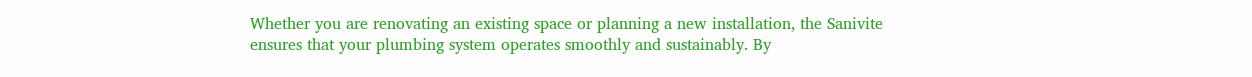Whether you are renovating an existing space or planning a new installation, the Sanivite ensures that your plumbing system operates smoothly and sustainably. By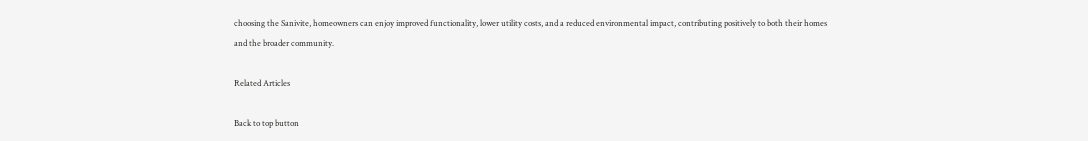choosing the Sanivite, homeowners can enjoy improved functionality, lower utility costs, and a reduced environmental impact, contributing positively to both their homes and the broader community.

Related Articles

Back to top button